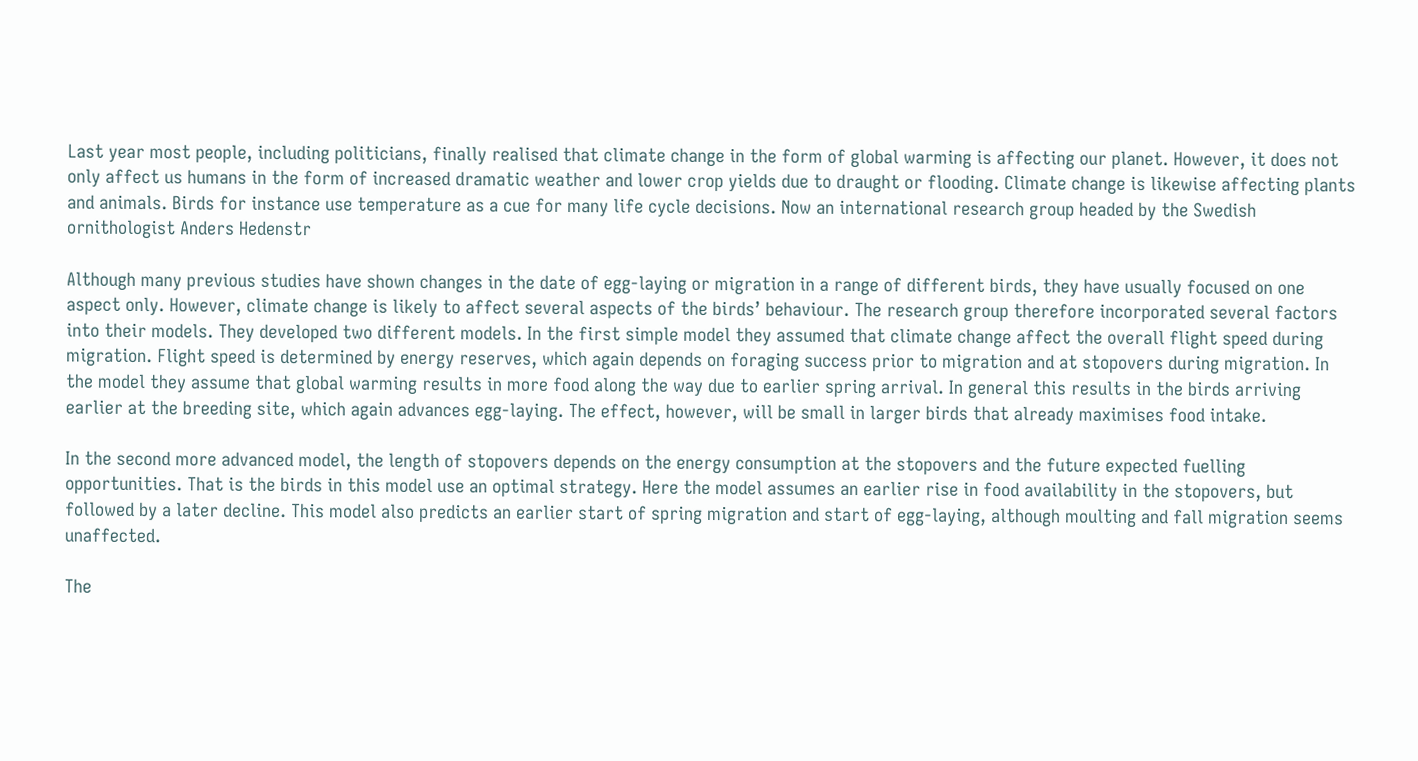Last year most people, including politicians, finally realised that climate change in the form of global warming is affecting our planet. However, it does not only affect us humans in the form of increased dramatic weather and lower crop yields due to draught or flooding. Climate change is likewise affecting plants and animals. Birds for instance use temperature as a cue for many life cycle decisions. Now an international research group headed by the Swedish ornithologist Anders Hedenstr

Although many previous studies have shown changes in the date of egg-laying or migration in a range of different birds, they have usually focused on one aspect only. However, climate change is likely to affect several aspects of the birds’ behaviour. The research group therefore incorporated several factors into their models. They developed two different models. In the first simple model they assumed that climate change affect the overall flight speed during migration. Flight speed is determined by energy reserves, which again depends on foraging success prior to migration and at stopovers during migration. In the model they assume that global warming results in more food along the way due to earlier spring arrival. In general this results in the birds arriving earlier at the breeding site, which again advances egg-laying. The effect, however, will be small in larger birds that already maximises food intake.

In the second more advanced model, the length of stopovers depends on the energy consumption at the stopovers and the future expected fuelling opportunities. That is the birds in this model use an optimal strategy. Here the model assumes an earlier rise in food availability in the stopovers, but followed by a later decline. This model also predicts an earlier start of spring migration and start of egg-laying, although moulting and fall migration seems unaffected.

The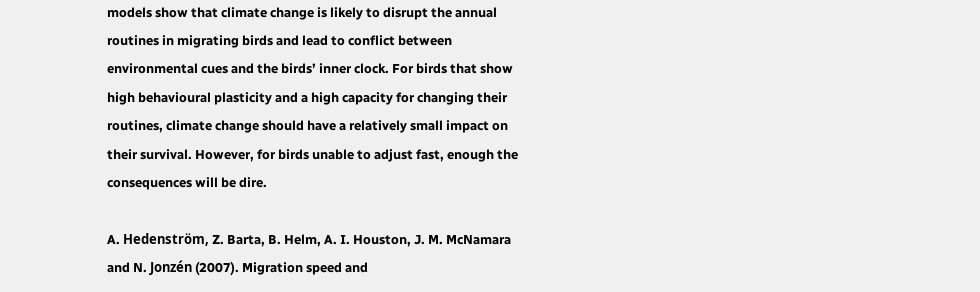models show that climate change is likely to disrupt the annual routines in migrating birds and lead to conflict between environmental cues and the birds’ inner clock. For birds that show high behavioural plasticity and a high capacity for changing their routines, climate change should have a relatively small impact on their survival. However, for birds unable to adjust fast, enough the consequences will be dire.

A. Hedenström, Z. Barta, B. Helm, A. I. Houston, J. M. McNamara and N. Jonzén (2007). Migration speed and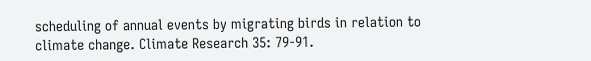scheduling of annual events by migrating birds in relation to climate change. Climate Research 35: 79-91.